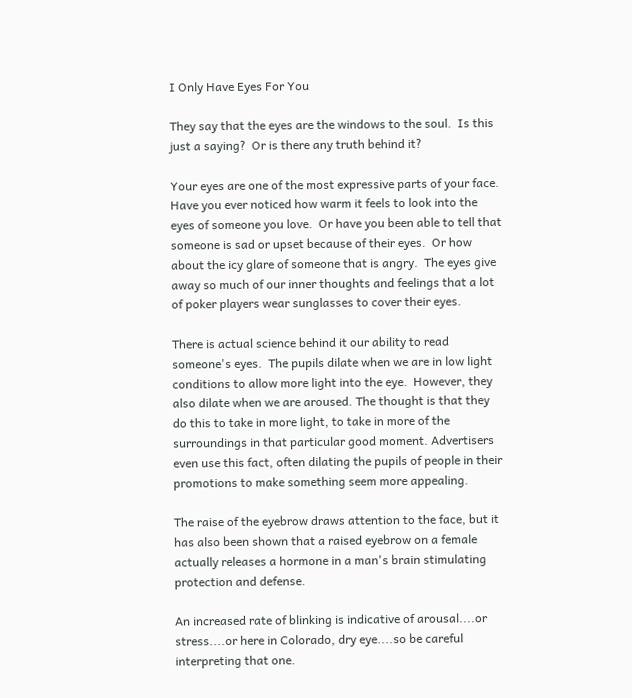I Only Have Eyes For You

They say that the eyes are the windows to the soul.  Is this just a saying?  Or is there any truth behind it?

Your eyes are one of the most expressive parts of your face. Have you ever noticed how warm it feels to look into the eyes of someone you love.  Or have you been able to tell that someone is sad or upset because of their eyes.  Or how about the icy glare of someone that is angry.  The eyes give away so much of our inner thoughts and feelings that a lot of poker players wear sunglasses to cover their eyes.

There is actual science behind it our ability to read someone's eyes.  The pupils dilate when we are in low light conditions to allow more light into the eye.  However, they also dilate when we are aroused. The thought is that they do this to take in more light, to take in more of the surroundings in that particular good moment. Advertisers even use this fact, often dilating the pupils of people in their promotions to make something seem more appealing.

The raise of the eyebrow draws attention to the face, but it has also been shown that a raised eyebrow on a female actually releases a hormone in a man's brain stimulating protection and defense.

An increased rate of blinking is indicative of arousal....or stress....or here in Colorado, dry eye....so be careful interpreting that one.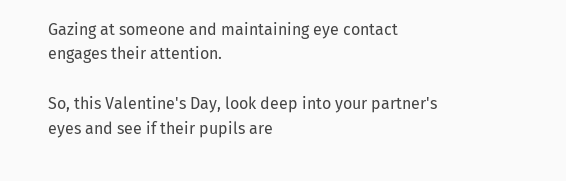Gazing at someone and maintaining eye contact engages their attention.

So, this Valentine's Day, look deep into your partner's eyes and see if their pupils are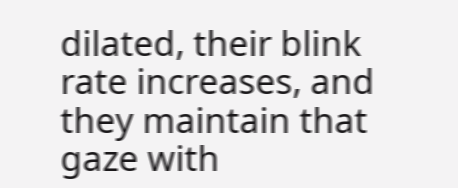dilated, their blink rate increases, and they maintain that gaze with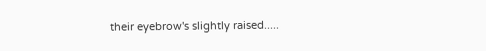their eyebrow's slightly raised.....